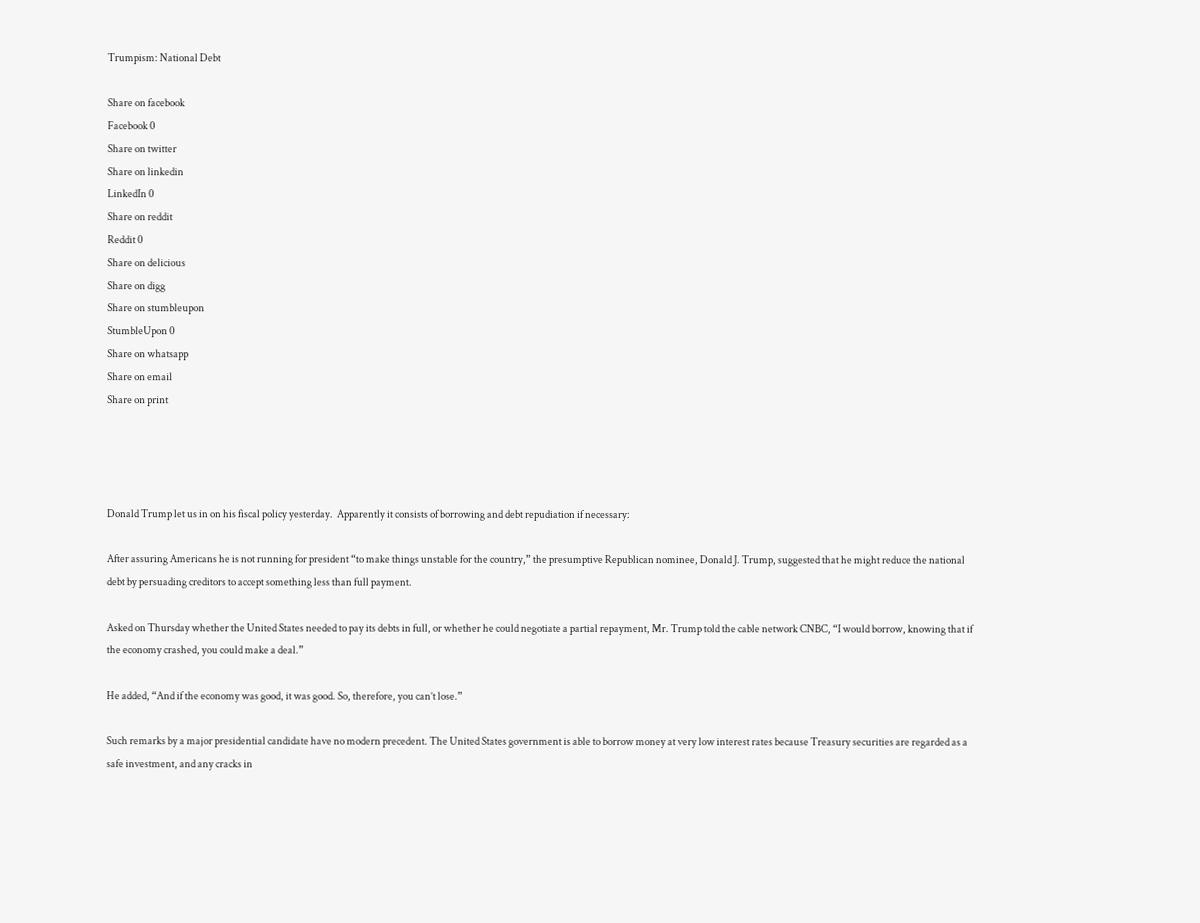Trumpism: National Debt

Share on facebook
Facebook 0
Share on twitter
Share on linkedin
LinkedIn 0
Share on reddit
Reddit 0
Share on delicious
Share on digg
Share on stumbleupon
StumbleUpon 0
Share on whatsapp
Share on email
Share on print




Donald Trump let us in on his fiscal policy yesterday.  Apparently it consists of borrowing and debt repudiation if necessary:

After assuring Americans he is not running for president “to make things unstable for the country,” the presumptive Republican nominee, Donald J. Trump, suggested that he might reduce the national debt by persuading creditors to accept something less than full payment.

Asked on Thursday whether the United States needed to pay its debts in full, or whether he could negotiate a partial repayment, Mr. Trump told the cable network CNBC, “I would borrow, knowing that if the economy crashed, you could make a deal.”

He added, “And if the economy was good, it was good. So, therefore, you can’t lose.”

Such remarks by a major presidential candidate have no modern precedent. The United States government is able to borrow money at very low interest rates because Treasury securities are regarded as a safe investment, and any cracks in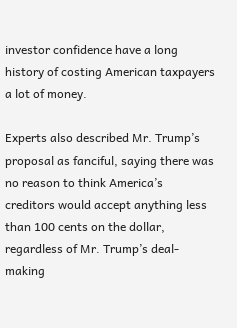investor confidence have a long history of costing American taxpayers a lot of money.

Experts also described Mr. Trump’s proposal as fanciful, saying there was no reason to think America’s creditors would accept anything less than 100 cents on the dollar, regardless of Mr. Trump’s deal-making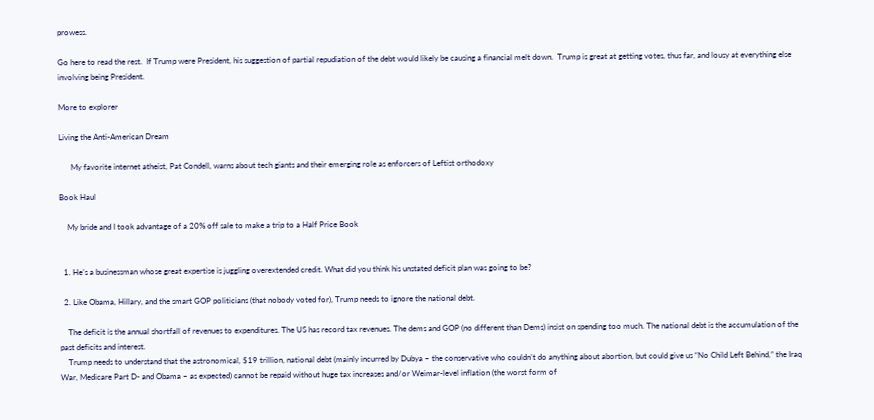prowess.

Go here to read the rest.  If Trump were President, his suggestion of partial repudiation of the debt would likely be causing a financial melt down.  Trump is great at getting votes, thus far, and lousy at everything else involving being President.

More to explorer

Living the Anti-American Dream

      My favorite internet atheist, Pat Condell, warns about tech giants and their emerging role as enforcers of Leftist orthodoxy

Book Haul

    My bride and I took advantage of a 20% off sale to make a trip to a Half Price Book


  1. He’s a businessman whose great expertise is juggling overextended credit. What did you think his unstated deficit plan was going to be?

  2. Like Obama, Hillary, and the smart GOP politicians (that nobody voted for), Trump needs to ignore the national debt.

    The deficit is the annual shortfall of revenues to expenditures. The US has record tax revenues. The dems and GOP (no different than Dems) insist on spending too much. The national debt is the accumulation of the past deficits and interest.
    Trump needs to understand that the astronomical, $19 trillion, national debt (mainly incurred by Dubya – the conservative who couldn’t do anything about abortion, but could give us “No Child Left Behind,” the Iraq War, Medicare Part D- and Obama – as expected) cannot be repaid without huge tax increases and/or Weimar-level inflation (the worst form of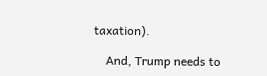taxation).

    And, Trump needs to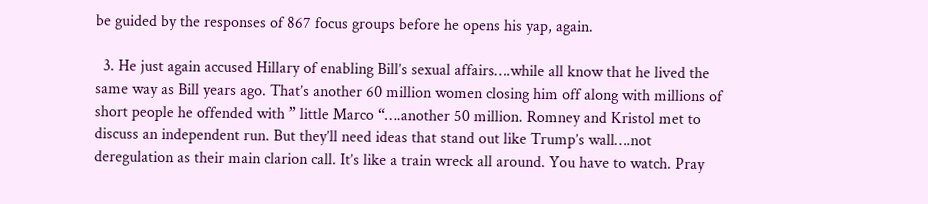be guided by the responses of 867 focus groups before he opens his yap, again.

  3. He just again accused Hillary of enabling Bill’s sexual affairs….while all know that he lived the same way as Bill years ago. That’s another 60 million women closing him off along with millions of short people he offended with ” little Marco “….another 50 million. Romney and Kristol met to discuss an independent run. But they’ll need ideas that stand out like Trump’s wall….not deregulation as their main clarion call. It’s like a train wreck all around. You have to watch. Pray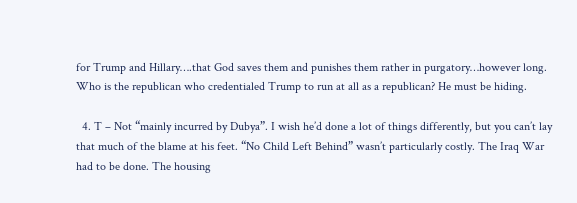for Trump and Hillary….that God saves them and punishes them rather in purgatory…however long. Who is the republican who credentialed Trump to run at all as a republican? He must be hiding.

  4. T – Not “mainly incurred by Dubya”. I wish he’d done a lot of things differently, but you can’t lay that much of the blame at his feet. “No Child Left Behind” wasn’t particularly costly. The Iraq War had to be done. The housing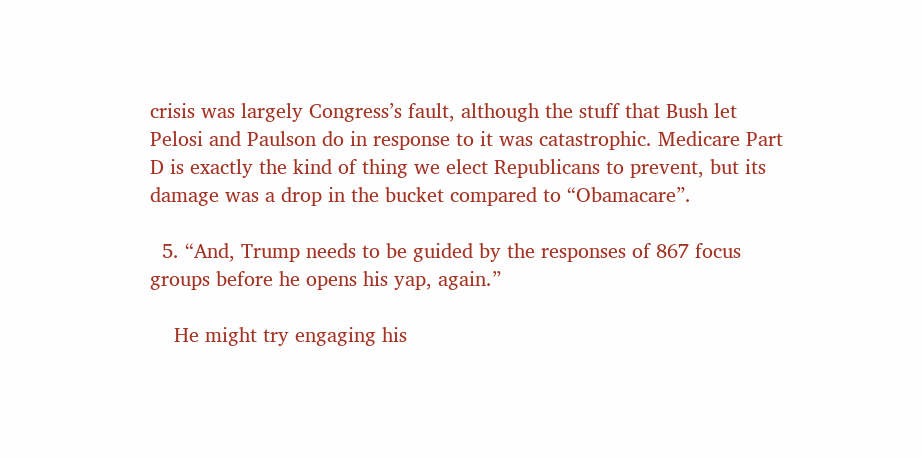crisis was largely Congress’s fault, although the stuff that Bush let Pelosi and Paulson do in response to it was catastrophic. Medicare Part D is exactly the kind of thing we elect Republicans to prevent, but its damage was a drop in the bucket compared to “Obamacare”.

  5. “And, Trump needs to be guided by the responses of 867 focus groups before he opens his yap, again.”

    He might try engaging his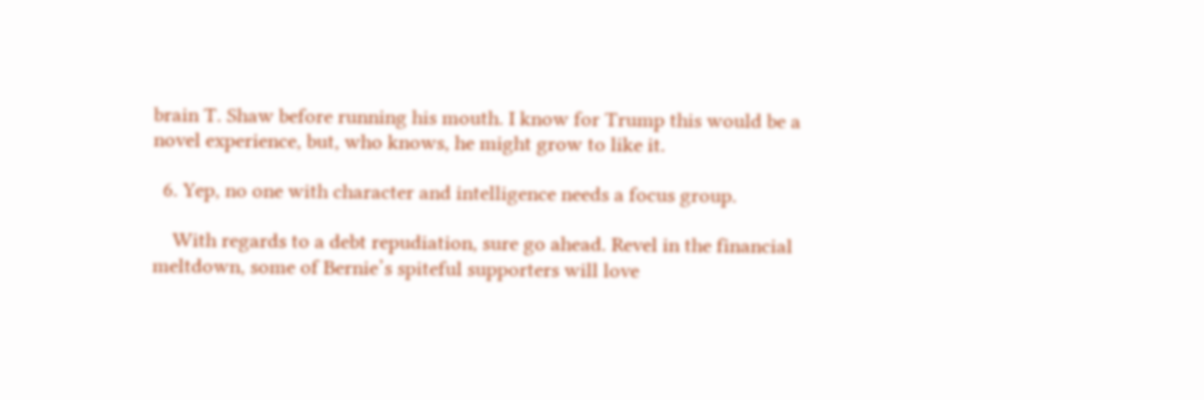brain T. Shaw before running his mouth. I know for Trump this would be a novel experience, but, who knows, he might grow to like it.

  6. Yep, no one with character and intelligence needs a focus group.

    With regards to a debt repudiation, sure go ahead. Revel in the financial meltdown, some of Bernie’s spiteful supporters will love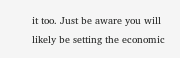it too. Just be aware you will likely be setting the economic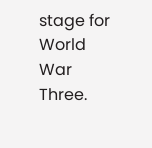stage for World War Three.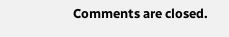Comments are closed.